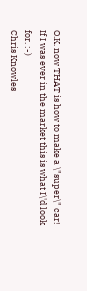O.K. now THAT is how to make a \"super\" car! If I was ever in the market this is what I\'d look for. :-)
Chris Knowles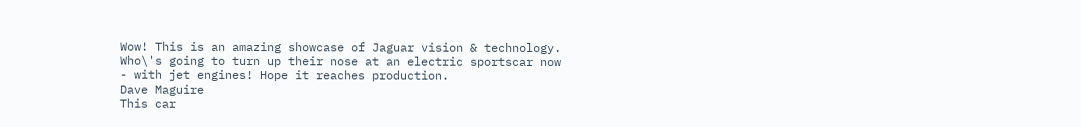Wow! This is an amazing showcase of Jaguar vision & technology. Who\'s going to turn up their nose at an electric sportscar now - with jet engines! Hope it reaches production.
Dave Maguire
This car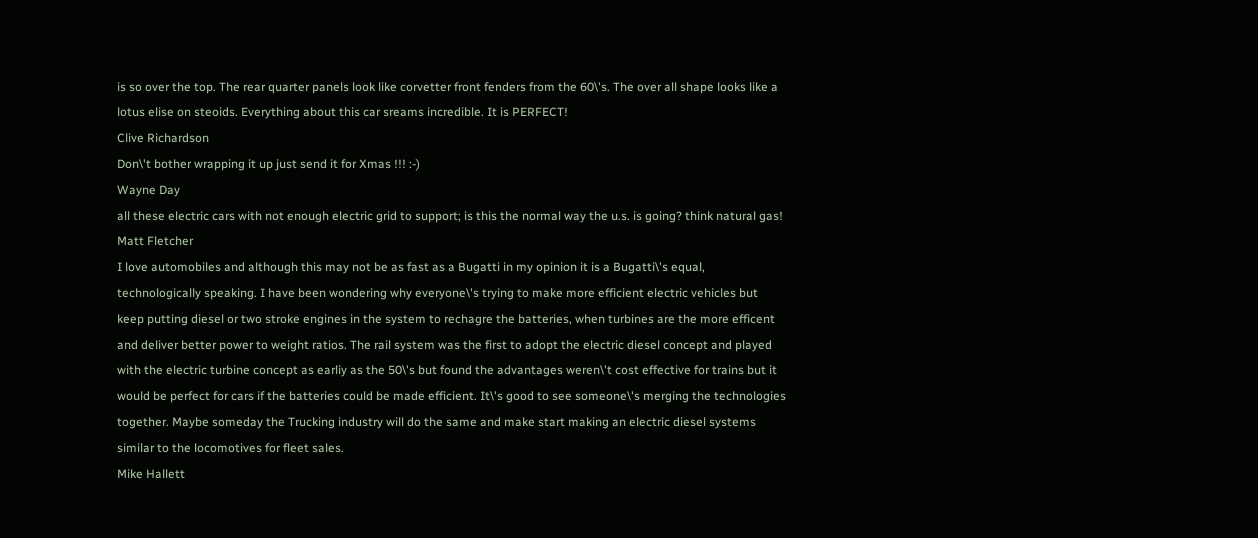is so over the top. The rear quarter panels look like corvetter front fenders from the 60\'s. The over all shape looks like a lotus elise on steoids. Everything about this car sreams incredible. It is PERFECT!
Clive Richardson
Don\'t bother wrapping it up just send it for Xmas !!! :-)
Wayne Day
all these electric cars with not enough electric grid to support; is this the normal way the u.s. is going? think natural gas!
Matt Fletcher
I love automobiles and although this may not be as fast as a Bugatti in my opinion it is a Bugatti\'s equal, technologically speaking. I have been wondering why everyone\'s trying to make more efficient electric vehicles but keep putting diesel or two stroke engines in the system to rechagre the batteries, when turbines are the more efficent and deliver better power to weight ratios. The rail system was the first to adopt the electric diesel concept and played with the electric turbine concept as earliy as the 50\'s but found the advantages weren\'t cost effective for trains but it would be perfect for cars if the batteries could be made efficient. It\'s good to see someone\'s merging the technologies together. Maybe someday the Trucking industry will do the same and make start making an electric diesel systems similar to the locomotives for fleet sales.
Mike Hallett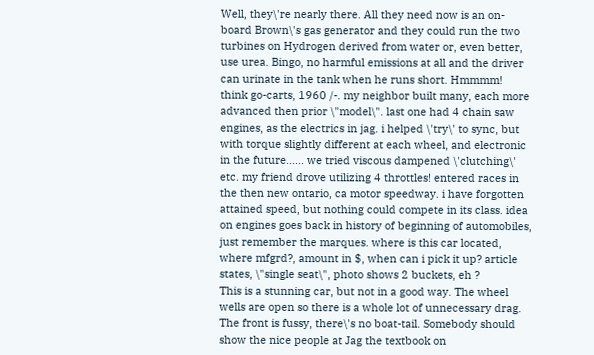Well, they\'re nearly there. All they need now is an on-board Brown\'s gas generator and they could run the two turbines on Hydrogen derived from water or, even better, use urea. Bingo, no harmful emissions at all and the driver can urinate in the tank when he runs short. Hmmmm!
think go-carts, 1960 /-. my neighbor built many, each more advanced then prior \"model\". last one had 4 chain saw engines, as the electrics in jag. i helped \'try\' to sync, but with torque slightly different at each wheel, and electronic in the future...... we tried viscous dampened \'clutching\' etc. my friend drove utilizing 4 throttles! entered races in the then new ontario, ca motor speedway. i have forgotten attained speed, but nothing could compete in its class. idea on engines goes back in history of beginning of automobiles, just remember the marques. where is this car located, where mfgrd?, amount in $, when can i pick it up? article states, \"single seat\", photo shows 2 buckets, eh ?
This is a stunning car, but not in a good way. The wheel wells are open so there is a whole lot of unnecessary drag. The front is fussy, there\'s no boat-tail. Somebody should show the nice people at Jag the textbook on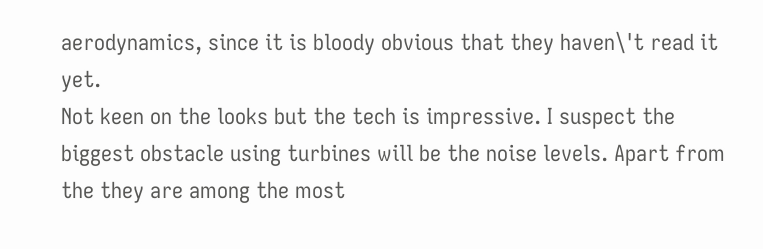aerodynamics, since it is bloody obvious that they haven\'t read it yet.
Not keen on the looks but the tech is impressive. I suspect the biggest obstacle using turbines will be the noise levels. Apart from the they are among the most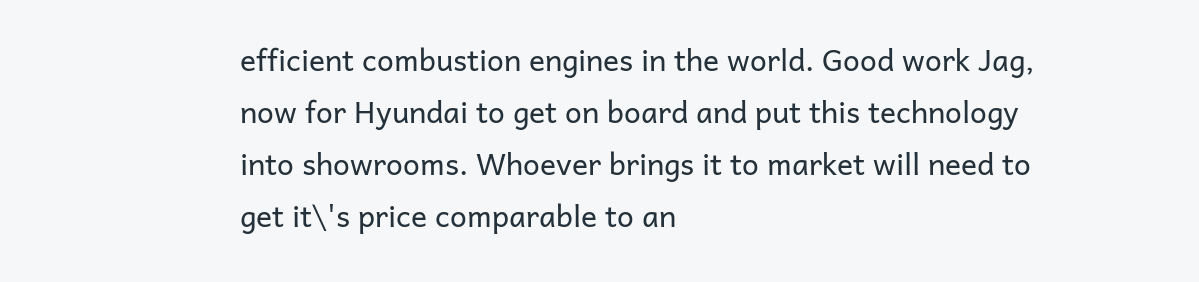efficient combustion engines in the world. Good work Jag, now for Hyundai to get on board and put this technology into showrooms. Whoever brings it to market will need to get it\'s price comparable to an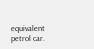equivalent petrol car.